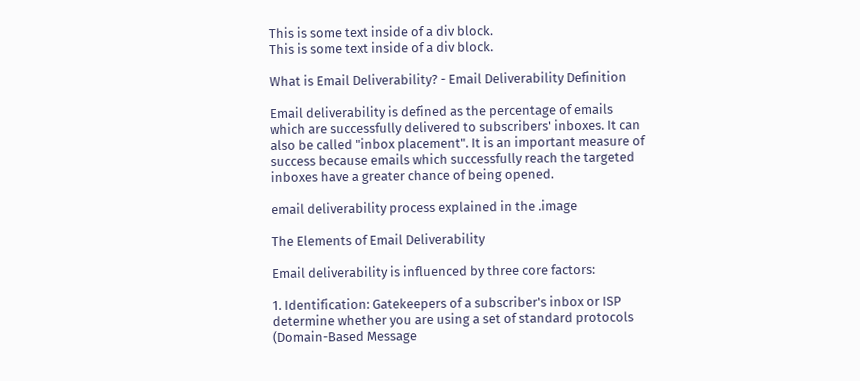This is some text inside of a div block.
This is some text inside of a div block.

What is Email Deliverability? - Email Deliverability Definition

Email deliverability is defined as the percentage of emails which are successfully delivered to subscribers' inboxes. It can also be called "inbox placement". It is an important measure of success because emails which successfully reach the targeted inboxes have a greater chance of being opened.

email deliverability process explained in the .image

The Elements of Email Deliverability

Email deliverability is influenced by three core factors:

1. Identification: Gatekeepers of a subscriber's inbox or ISP determine whether you are using a set of standard protocols (Domain-Based Message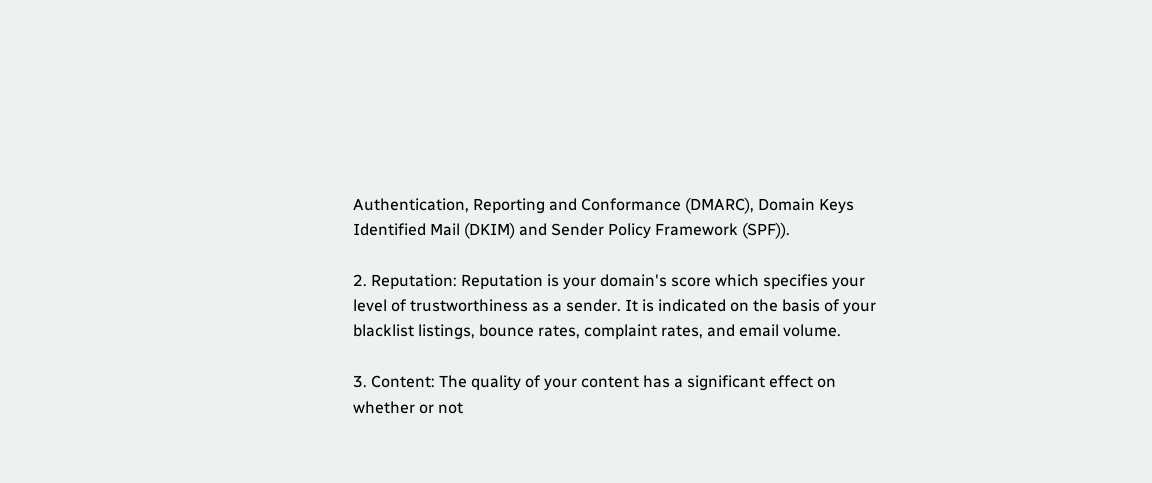Authentication, Reporting and Conformance (DMARC), Domain Keys Identified Mail (DKIM) and Sender Policy Framework (SPF)).

2. Reputation: Reputation is your domain's score which specifies your level of trustworthiness as a sender. It is indicated on the basis of your blacklist listings, bounce rates, complaint rates, and email volume.

3. Content: The quality of your content has a significant effect on whether or not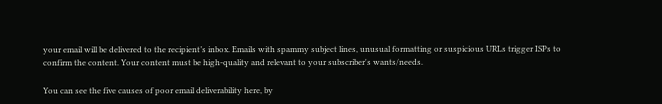your email will be delivered to the recipient’s inbox. Emails with spammy subject lines, unusual formatting or suspicious URLs trigger ISPs to confirm the content. Your content must be high-quality and relevant to your subscriber's wants/needs.

You can see the five causes of poor email deliverability here, by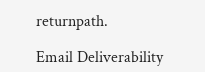returnpath.

Email Deliverability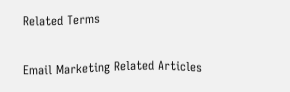Related Terms

Email Marketing Related Articles